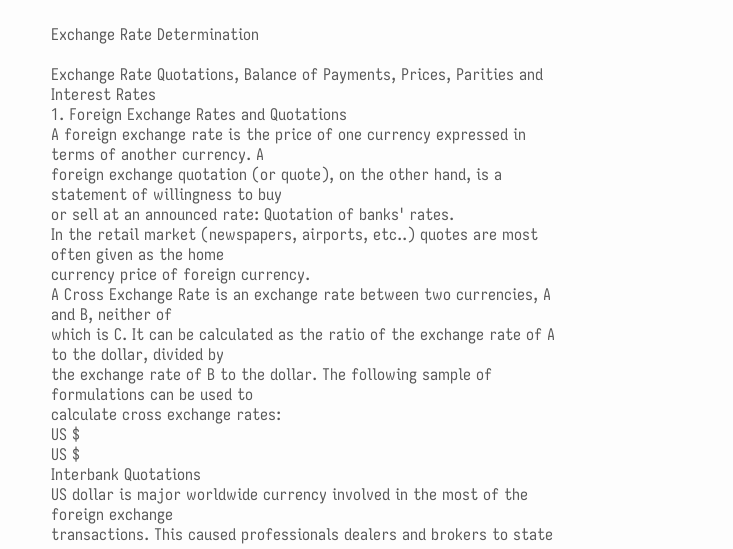Exchange Rate Determination

Exchange Rate Quotations, Balance of Payments, Prices, Parities and Interest Rates
1. Foreign Exchange Rates and Quotations
A foreign exchange rate is the price of one currency expressed in terms of another currency. A
foreign exchange quotation (or quote), on the other hand, is a statement of willingness to buy
or sell at an announced rate: Quotation of banks' rates.
In the retail market (newspapers, airports, etc..) quotes are most often given as the home
currency price of foreign currency.
A Cross Exchange Rate is an exchange rate between two currencies, A and B, neither of
which is C. It can be calculated as the ratio of the exchange rate of A to the dollar, divided by
the exchange rate of B to the dollar. The following sample of formulations can be used to
calculate cross exchange rates:
US $
US $
Interbank Quotations
US dollar is major worldwide currency involved in the most of the foreign exchange
transactions. This caused professionals dealers and brokers to state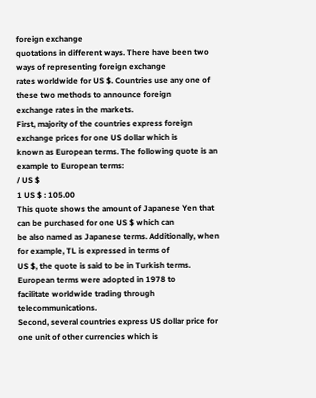foreign exchange
quotations in different ways. There have been two ways of representing foreign exchange
rates worldwide for US $. Countries use any one of these two methods to announce foreign
exchange rates in the markets.
First, majority of the countries express foreign exchange prices for one US dollar which is
known as European terms. The following quote is an example to European terms:
/ US $
1 US $ : 105.00
This quote shows the amount of Japanese Yen that can be purchased for one US $ which can
be also named as Japanese terms. Additionally, when for example, TL is expressed in terms of
US $, the quote is said to be in Turkish terms. European terms were adopted in 1978 to
facilitate worldwide trading through telecommunications.
Second, several countries express US dollar price for one unit of other currencies which is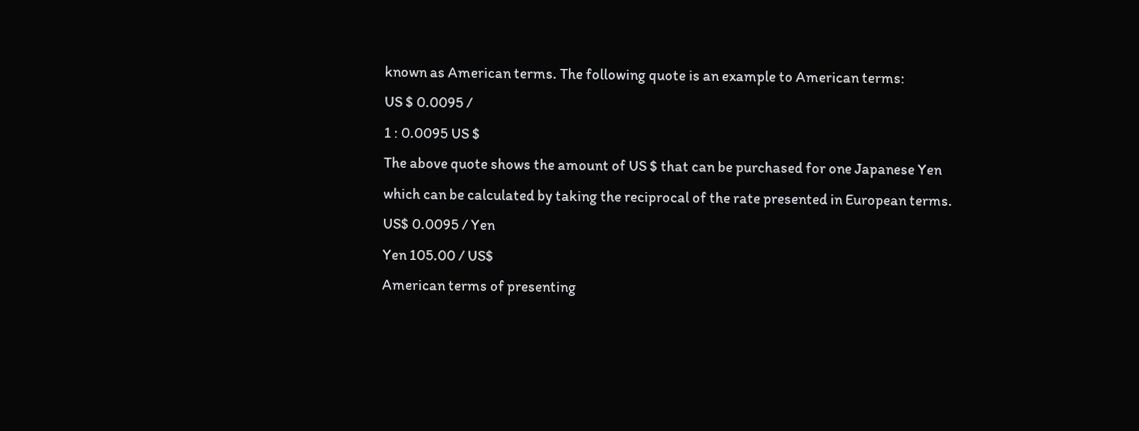known as American terms. The following quote is an example to American terms:
US $ 0.0095 /
1 : 0.0095 US $
The above quote shows the amount of US $ that can be purchased for one Japanese Yen
which can be calculated by taking the reciprocal of the rate presented in European terms.
US$ 0.0095 / Yen
Yen 105.00 / US$
American terms of presenting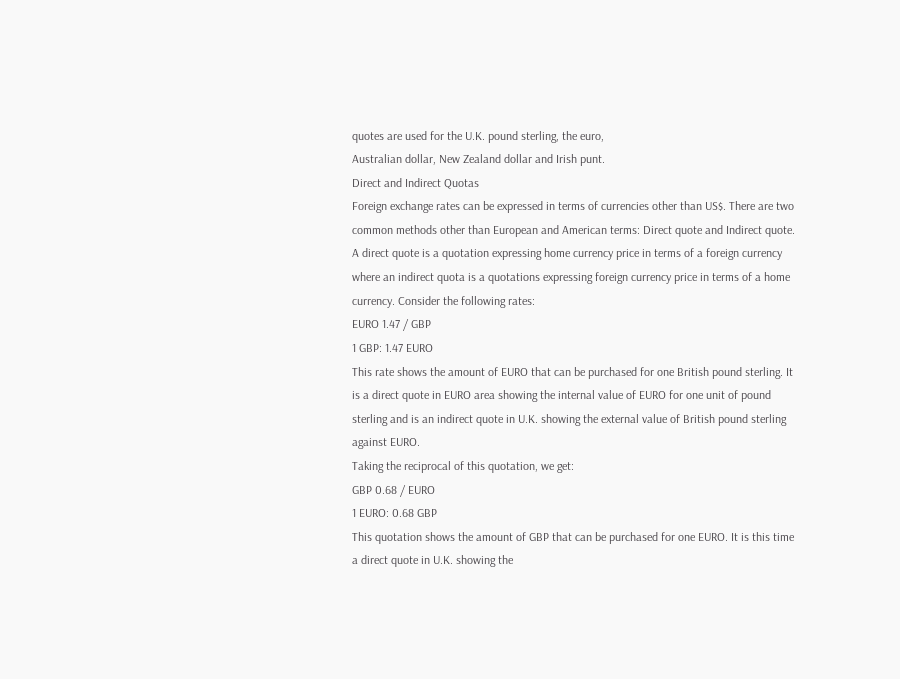quotes are used for the U.K. pound sterling, the euro,
Australian dollar, New Zealand dollar and Irish punt.
Direct and Indirect Quotas
Foreign exchange rates can be expressed in terms of currencies other than US$. There are two
common methods other than European and American terms: Direct quote and Indirect quote.
A direct quote is a quotation expressing home currency price in terms of a foreign currency
where an indirect quota is a quotations expressing foreign currency price in terms of a home
currency. Consider the following rates:
EURO 1.47 / GBP
1 GBP: 1.47 EURO
This rate shows the amount of EURO that can be purchased for one British pound sterling. It
is a direct quote in EURO area showing the internal value of EURO for one unit of pound
sterling and is an indirect quote in U.K. showing the external value of British pound sterling
against EURO.
Taking the reciprocal of this quotation, we get:
GBP 0.68 / EURO
1 EURO: 0.68 GBP
This quotation shows the amount of GBP that can be purchased for one EURO. It is this time
a direct quote in U.K. showing the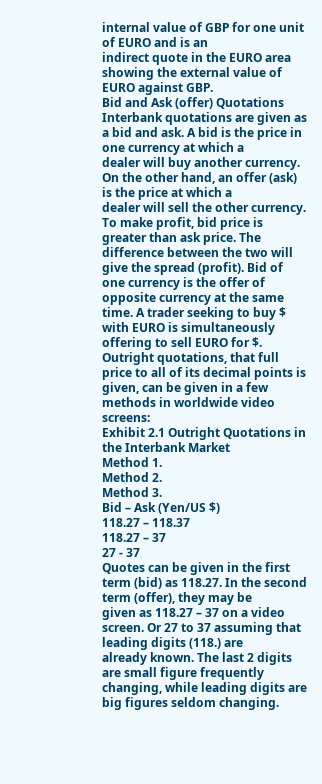internal value of GBP for one unit of EURO and is an
indirect quote in the EURO area showing the external value of EURO against GBP.
Bid and Ask (offer) Quotations
Interbank quotations are given as a bid and ask. A bid is the price in one currency at which a
dealer will buy another currency. On the other hand, an offer (ask) is the price at which a
dealer will sell the other currency. To make profit, bid price is greater than ask price. The
difference between the two will give the spread (profit). Bid of one currency is the offer of
opposite currency at the same time. A trader seeking to buy $ with EURO is simultaneously
offering to sell EURO for $.
Outright quotations, that full price to all of its decimal points is given, can be given in a few
methods in worldwide video screens:
Exhibit 2.1 Outright Quotations in the Interbank Market
Method 1.
Method 2.
Method 3.
Bid – Ask (Yen/US $)
118.27 – 118.37
118.27 – 37
27 - 37
Quotes can be given in the first term (bid) as 118.27. In the second term (offer), they may be
given as 118.27 – 37 on a video screen. Or 27 to 37 assuming that leading digits (118.) are
already known. The last 2 digits are small figure frequently changing, while leading digits are
big figures seldom changing.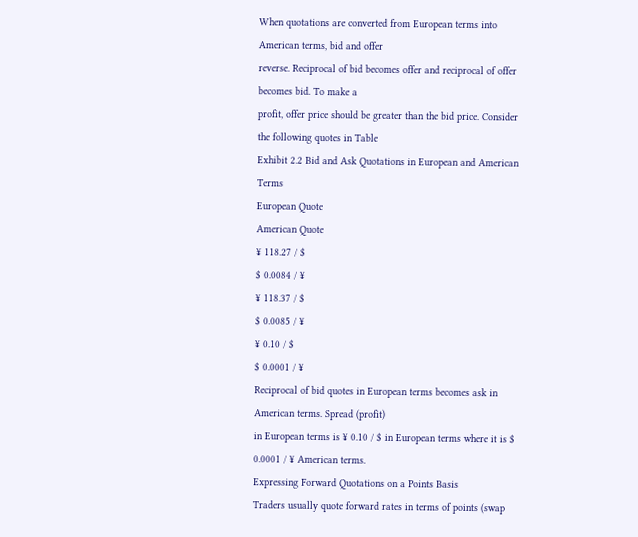When quotations are converted from European terms into American terms, bid and offer
reverse. Reciprocal of bid becomes offer and reciprocal of offer becomes bid. To make a
profit, offer price should be greater than the bid price. Consider the following quotes in Table
Exhibit 2.2 Bid and Ask Quotations in European and American Terms
European Quote
American Quote
¥ 118.27 / $
$ 0.0084 / ¥
¥ 118.37 / $
$ 0.0085 / ¥
¥ 0.10 / $
$ 0.0001 / ¥
Reciprocal of bid quotes in European terms becomes ask in American terms. Spread (profit)
in European terms is ¥ 0.10 / $ in European terms where it is $ 0.0001 / ¥ American terms.
Expressing Forward Quotations on a Points Basis
Traders usually quote forward rates in terms of points (swap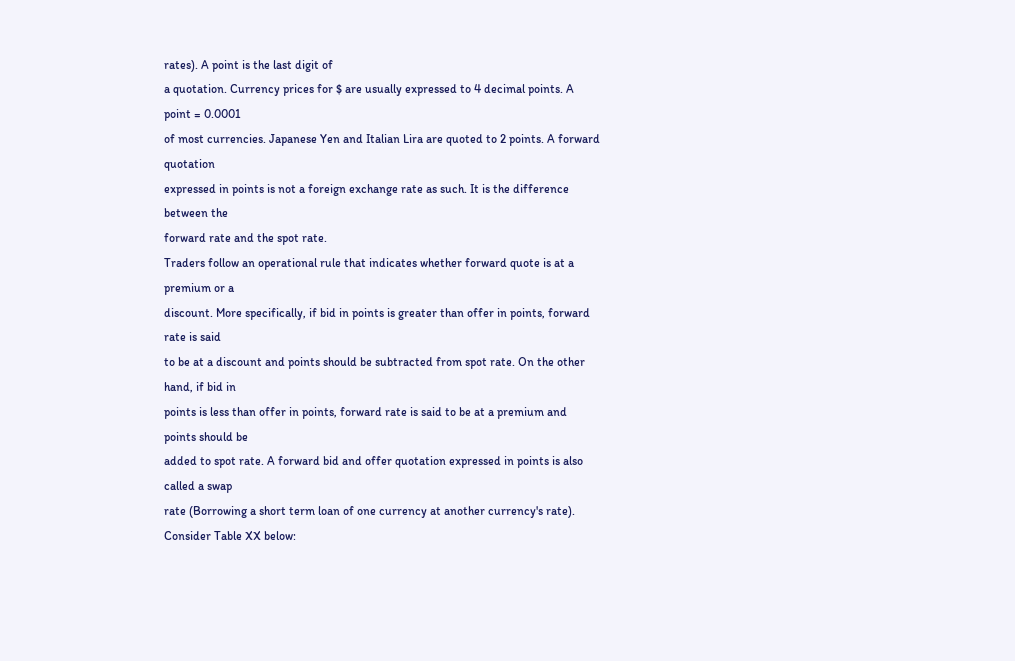rates). A point is the last digit of
a quotation. Currency prices for $ are usually expressed to 4 decimal points. A point = 0.0001
of most currencies. Japanese Yen and Italian Lira are quoted to 2 points. A forward quotation
expressed in points is not a foreign exchange rate as such. It is the difference between the
forward rate and the spot rate.
Traders follow an operational rule that indicates whether forward quote is at a premium or a
discount. More specifically, if bid in points is greater than offer in points, forward rate is said
to be at a discount and points should be subtracted from spot rate. On the other hand, if bid in
points is less than offer in points, forward rate is said to be at a premium and points should be
added to spot rate. A forward bid and offer quotation expressed in points is also called a swap
rate (Borrowing a short term loan of one currency at another currency's rate).
Consider Table XX below: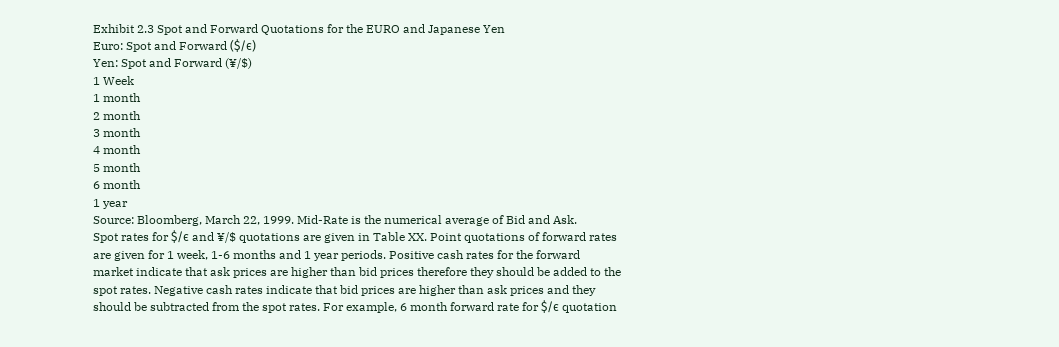Exhibit 2.3 Spot and Forward Quotations for the EURO and Japanese Yen
Euro: Spot and Forward ($/є)
Yen: Spot and Forward (¥/$)
1 Week
1 month
2 month
3 month
4 month
5 month
6 month
1 year
Source: Bloomberg, March 22, 1999. Mid-Rate is the numerical average of Bid and Ask.
Spot rates for $/є and ¥/$ quotations are given in Table XX. Point quotations of forward rates
are given for 1 week, 1-6 months and 1 year periods. Positive cash rates for the forward
market indicate that ask prices are higher than bid prices therefore they should be added to the
spot rates. Negative cash rates indicate that bid prices are higher than ask prices and they
should be subtracted from the spot rates. For example, 6 month forward rate for $/є quotation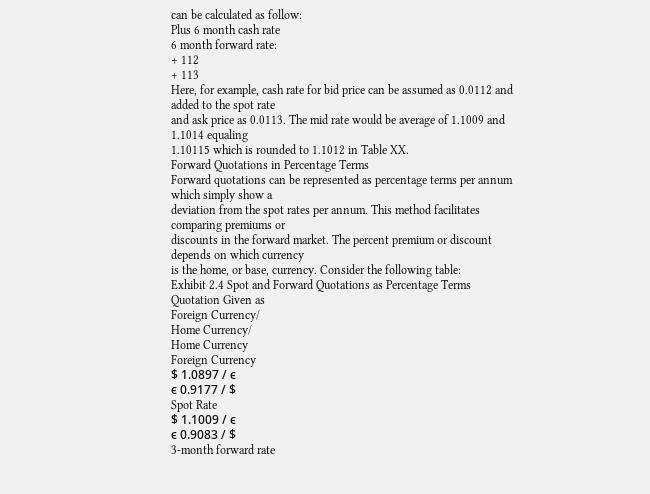can be calculated as follow:
Plus 6 month cash rate
6 month forward rate:
+ 112
+ 113
Here, for example, cash rate for bid price can be assumed as 0.0112 and added to the spot rate
and ask price as 0.0113. The mid rate would be average of 1.1009 and 1.1014 equaling
1.10115 which is rounded to 1.1012 in Table XX.
Forward Quotations in Percentage Terms
Forward quotations can be represented as percentage terms per annum which simply show a
deviation from the spot rates per annum. This method facilitates comparing premiums or
discounts in the forward market. The percent premium or discount depends on which currency
is the home, or base, currency. Consider the following table:
Exhibit 2.4 Spot and Forward Quotations as Percentage Terms
Quotation Given as
Foreign Currency/
Home Currency/
Home Currency
Foreign Currency
$ 1.0897 / є
є 0.9177 / $
Spot Rate
$ 1.1009 / є
є 0.9083 / $
3-month forward rate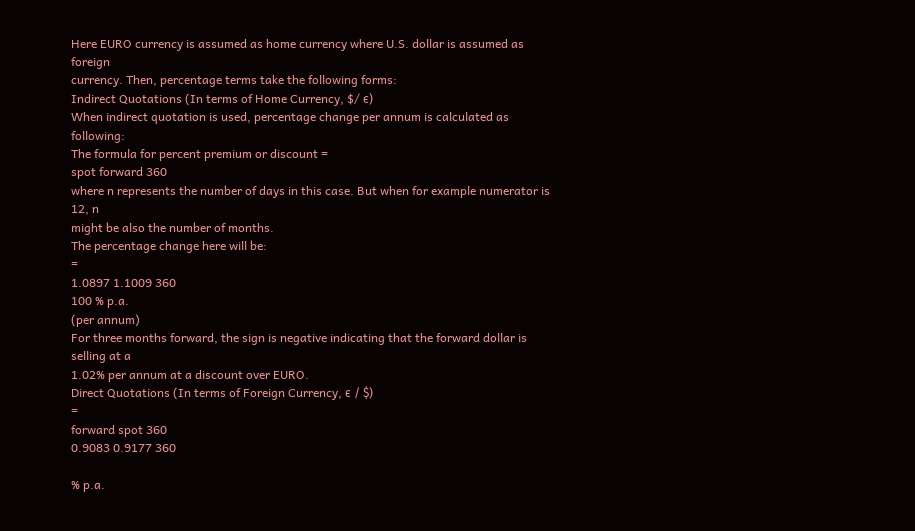Here EURO currency is assumed as home currency where U.S. dollar is assumed as foreign
currency. Then, percentage terms take the following forms:
Indirect Quotations (In terms of Home Currency, $/ є)
When indirect quotation is used, percentage change per annum is calculated as following:
The formula for percent premium or discount =
spot forward 360
where n represents the number of days in this case. But when for example numerator is 12, n
might be also the number of months.
The percentage change here will be:
=
1.0897 1.1009 360
100 % p.a.
(per annum)
For three months forward, the sign is negative indicating that the forward dollar is selling at a
1.02% per annum at a discount over EURO.
Direct Quotations (In terms of Foreign Currency, є / $)
=
forward spot 360
0.9083 0.9177 360

% p.a.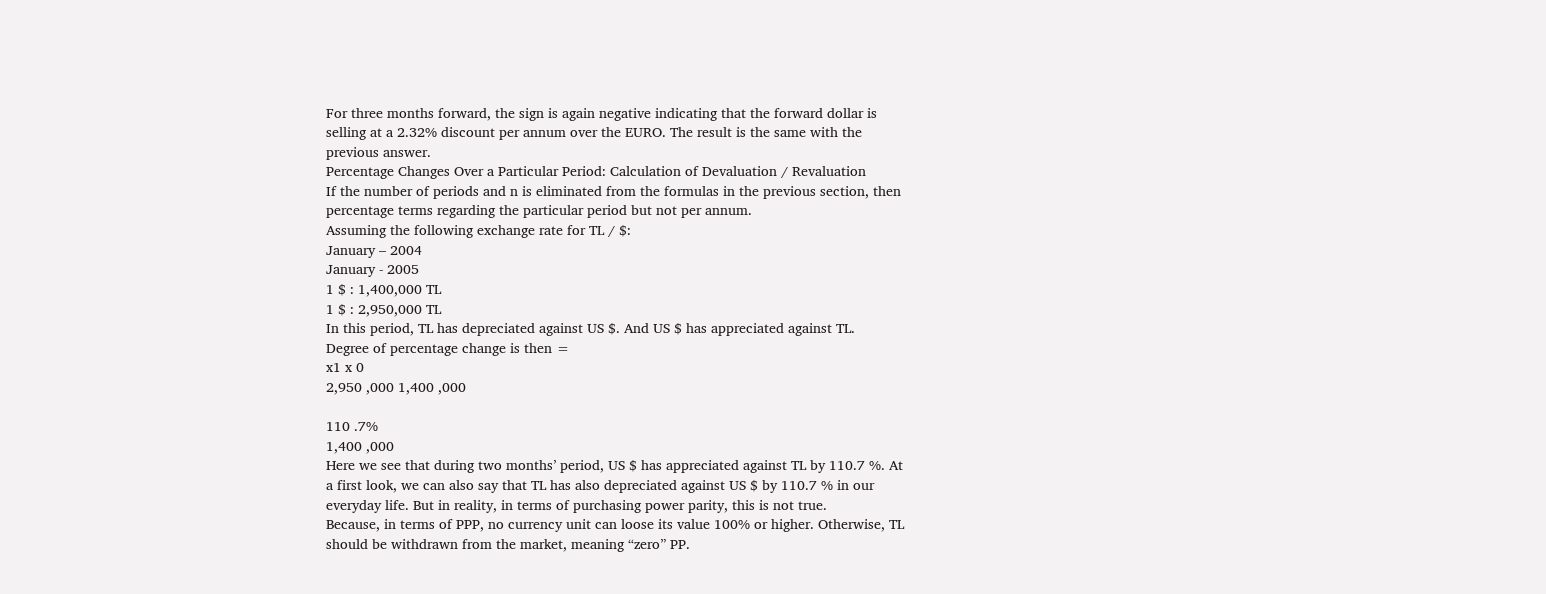For three months forward, the sign is again negative indicating that the forward dollar is
selling at a 2.32% discount per annum over the EURO. The result is the same with the
previous answer.
Percentage Changes Over a Particular Period: Calculation of Devaluation / Revaluation
If the number of periods and n is eliminated from the formulas in the previous section, then
percentage terms regarding the particular period but not per annum.
Assuming the following exchange rate for TL / $:
January – 2004
January - 2005
1 $ : 1,400,000 TL
1 $ : 2,950,000 TL
In this period, TL has depreciated against US $. And US $ has appreciated against TL.
Degree of percentage change is then =
x1 x 0
2,950 ,000 1,400 ,000

110 .7%
1,400 ,000
Here we see that during two months’ period, US $ has appreciated against TL by 110.7 %. At
a first look, we can also say that TL has also depreciated against US $ by 110.7 % in our
everyday life. But in reality, in terms of purchasing power parity, this is not true.
Because, in terms of PPP, no currency unit can loose its value 100% or higher. Otherwise, TL
should be withdrawn from the market, meaning “zero” PP.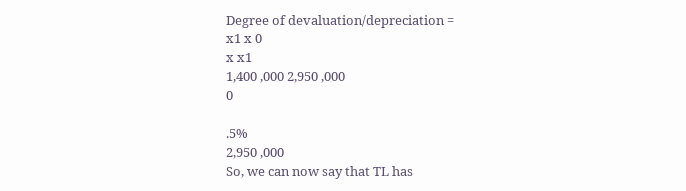Degree of devaluation/depreciation =
x1 x 0
x x1
1,400 ,000 2,950 ,000
0

.5%
2,950 ,000
So, we can now say that TL has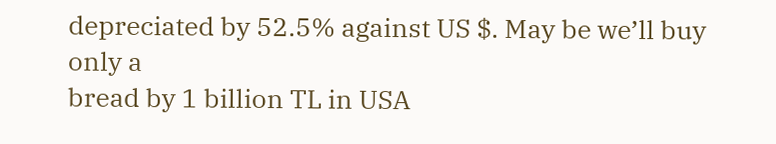depreciated by 52.5% against US $. May be we’ll buy only a
bread by 1 billion TL in USA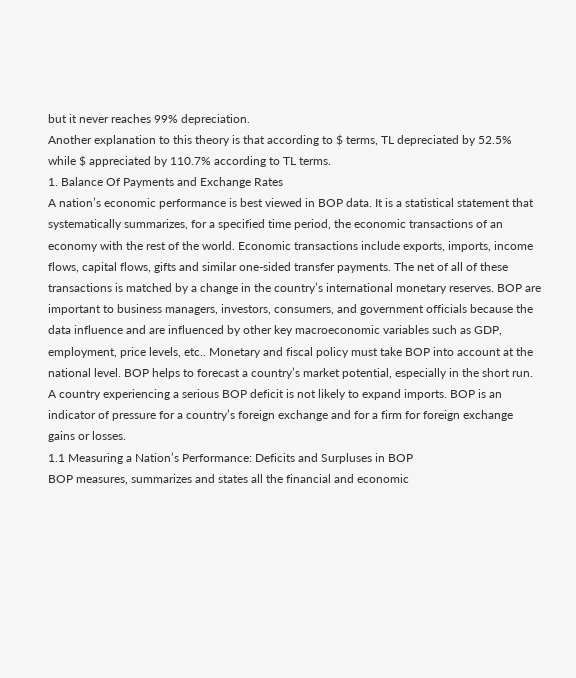but it never reaches 99% depreciation.
Another explanation to this theory is that according to $ terms, TL depreciated by 52.5%
while $ appreciated by 110.7% according to TL terms.
1. Balance Of Payments and Exchange Rates
A nation’s economic performance is best viewed in BOP data. It is a statistical statement that
systematically summarizes, for a specified time period, the economic transactions of an
economy with the rest of the world. Economic transactions include exports, imports, income
flows, capital flows, gifts and similar one-sided transfer payments. The net of all of these
transactions is matched by a change in the country’s international monetary reserves. BOP are
important to business managers, investors, consumers, and government officials because the
data influence and are influenced by other key macroeconomic variables such as GDP,
employment, price levels, etc.. Monetary and fiscal policy must take BOP into account at the
national level. BOP helps to forecast a country’s market potential, especially in the short run.
A country experiencing a serious BOP deficit is not likely to expand imports. BOP is an
indicator of pressure for a country’s foreign exchange and for a firm for foreign exchange
gains or losses.
1.1 Measuring a Nation’s Performance: Deficits and Surpluses in BOP
BOP measures, summarizes and states all the financial and economic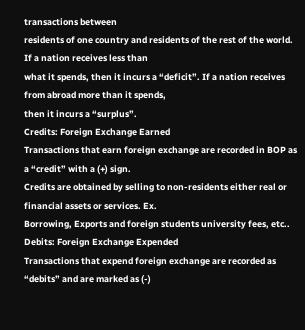transactions between
residents of one country and residents of the rest of the world. If a nation receives less than
what it spends, then it incurs a “deficit”. If a nation receives from abroad more than it spends,
then it incurs a “surplus”.
Credits: Foreign Exchange Earned
Transactions that earn foreign exchange are recorded in BOP as a “credit” with a (+) sign.
Credits are obtained by selling to non-residents either real or financial assets or services. Ex.
Borrowing, Exports and foreign students university fees, etc..
Debits: Foreign Exchange Expended
Transactions that expend foreign exchange are recorded as “debits” and are marked as (-)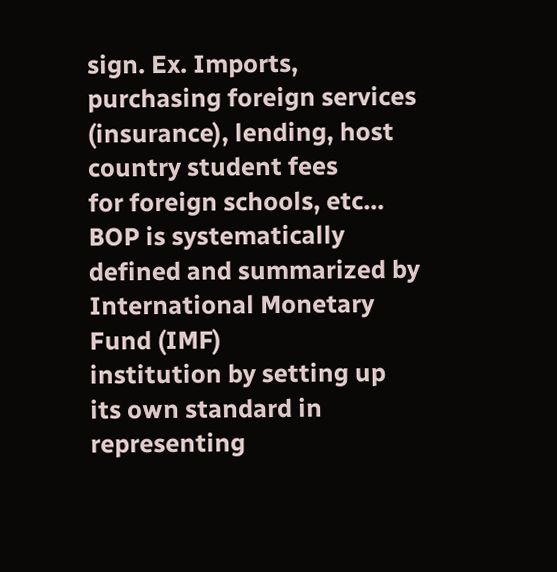sign. Ex. Imports, purchasing foreign services (insurance), lending, host country student fees
for foreign schools, etc…
BOP is systematically defined and summarized by International Monetary Fund (IMF)
institution by setting up its own standard in representing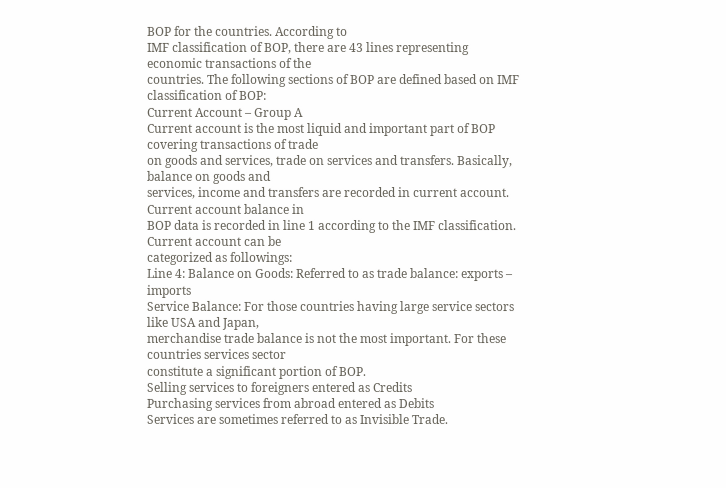BOP for the countries. According to
IMF classification of BOP, there are 43 lines representing economic transactions of the
countries. The following sections of BOP are defined based on IMF classification of BOP:
Current Account – Group A
Current account is the most liquid and important part of BOP covering transactions of trade
on goods and services, trade on services and transfers. Basically, balance on goods and
services, income and transfers are recorded in current account. Current account balance in
BOP data is recorded in line 1 according to the IMF classification. Current account can be
categorized as followings:
Line 4: Balance on Goods: Referred to as trade balance: exports – imports
Service Balance: For those countries having large service sectors like USA and Japan,
merchandise trade balance is not the most important. For these countries services sector
constitute a significant portion of BOP.
Selling services to foreigners entered as Credits
Purchasing services from abroad entered as Debits
Services are sometimes referred to as Invisible Trade.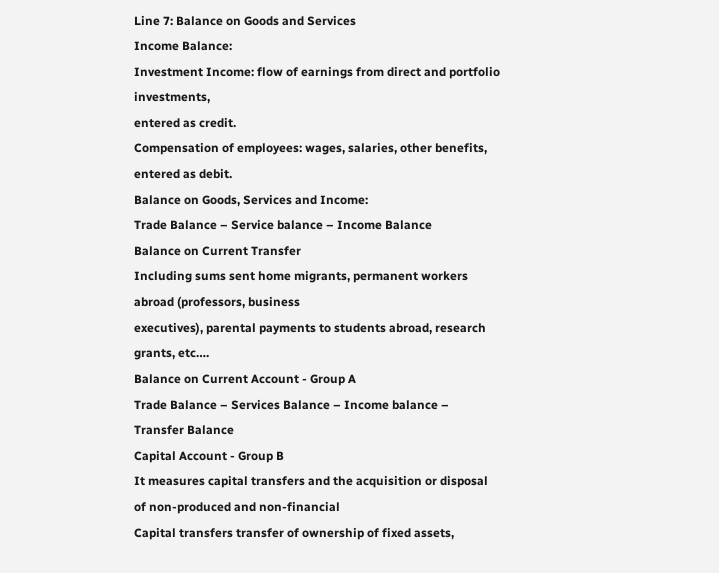Line 7: Balance on Goods and Services
Income Balance:
Investment Income: flow of earnings from direct and portfolio investments,
entered as credit.
Compensation of employees: wages, salaries, other benefits, entered as debit.
Balance on Goods, Services and Income:
Trade Balance – Service balance – Income Balance
Balance on Current Transfer
Including sums sent home migrants, permanent workers abroad (professors, business
executives), parental payments to students abroad, research grants, etc….
Balance on Current Account - Group A
Trade Balance – Services Balance – Income balance – Transfer Balance
Capital Account - Group B
It measures capital transfers and the acquisition or disposal of non-produced and non-financial
Capital transfers transfer of ownership of fixed assets,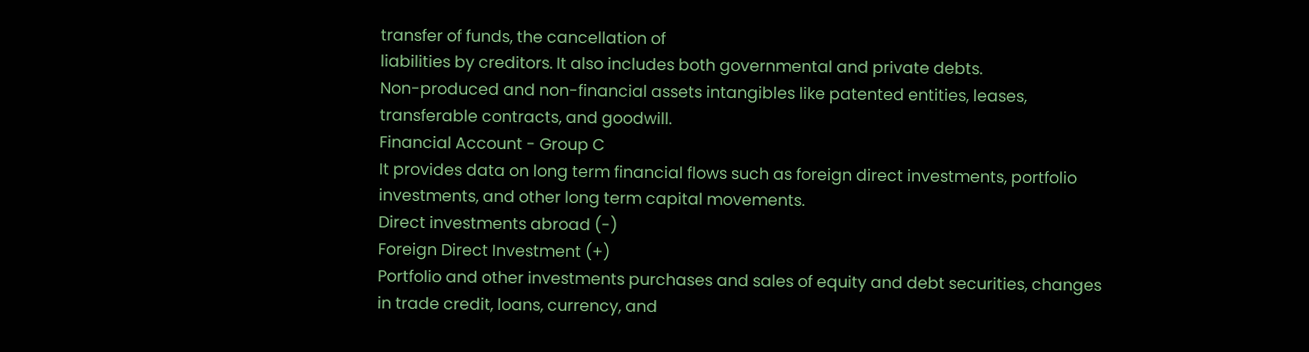transfer of funds, the cancellation of
liabilities by creditors. It also includes both governmental and private debts.
Non-produced and non-financial assets intangibles like patented entities, leases,
transferable contracts, and goodwill.
Financial Account - Group C
It provides data on long term financial flows such as foreign direct investments, portfolio
investments, and other long term capital movements.
Direct investments abroad (-)
Foreign Direct Investment (+)
Portfolio and other investments purchases and sales of equity and debt securities, changes
in trade credit, loans, currency, and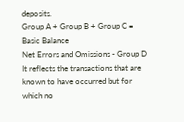deposits.
Group A + Group B + Group C = Basic Balance
Net Errors and Omissions - Group D
It reflects the transactions that are known to have occurred but for which no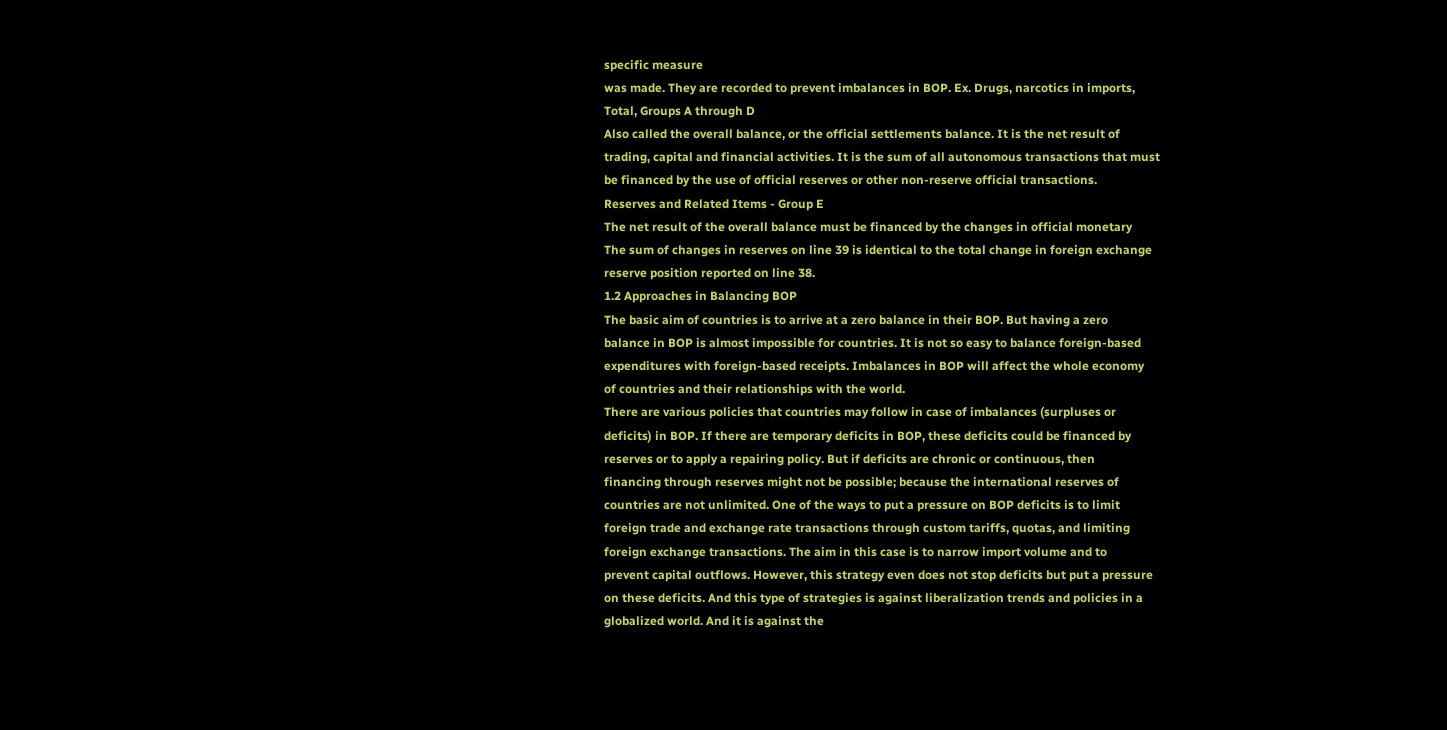specific measure
was made. They are recorded to prevent imbalances in BOP. Ex. Drugs, narcotics in imports,
Total, Groups A through D
Also called the overall balance, or the official settlements balance. It is the net result of
trading, capital and financial activities. It is the sum of all autonomous transactions that must
be financed by the use of official reserves or other non-reserve official transactions.
Reserves and Related Items - Group E
The net result of the overall balance must be financed by the changes in official monetary
The sum of changes in reserves on line 39 is identical to the total change in foreign exchange
reserve position reported on line 38.
1.2 Approaches in Balancing BOP
The basic aim of countries is to arrive at a zero balance in their BOP. But having a zero
balance in BOP is almost impossible for countries. It is not so easy to balance foreign-based
expenditures with foreign-based receipts. Imbalances in BOP will affect the whole economy
of countries and their relationships with the world.
There are various policies that countries may follow in case of imbalances (surpluses or
deficits) in BOP. If there are temporary deficits in BOP, these deficits could be financed by
reserves or to apply a repairing policy. But if deficits are chronic or continuous, then
financing through reserves might not be possible; because the international reserves of
countries are not unlimited. One of the ways to put a pressure on BOP deficits is to limit
foreign trade and exchange rate transactions through custom tariffs, quotas, and limiting
foreign exchange transactions. The aim in this case is to narrow import volume and to
prevent capital outflows. However, this strategy even does not stop deficits but put a pressure
on these deficits. And this type of strategies is against liberalization trends and policies in a
globalized world. And it is against the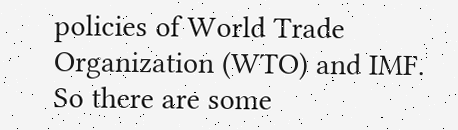policies of World Trade Organization (WTO) and IMF.
So there are some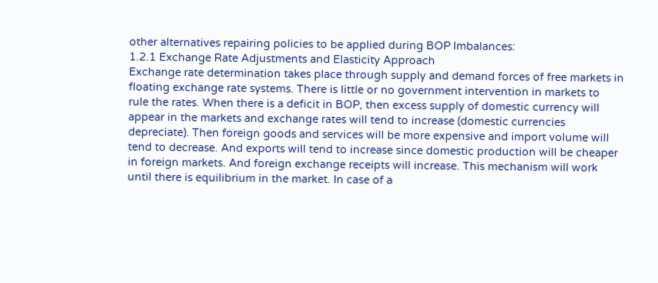other alternatives repairing policies to be applied during BOP Imbalances:
1.2.1 Exchange Rate Adjustments and Elasticity Approach
Exchange rate determination takes place through supply and demand forces of free markets in
floating exchange rate systems. There is little or no government intervention in markets to
rule the rates. When there is a deficit in BOP, then excess supply of domestic currency will
appear in the markets and exchange rates will tend to increase (domestic currencies
depreciate). Then foreign goods and services will be more expensive and import volume will
tend to decrease. And exports will tend to increase since domestic production will be cheaper
in foreign markets. And foreign exchange receipts will increase. This mechanism will work
until there is equilibrium in the market. In case of a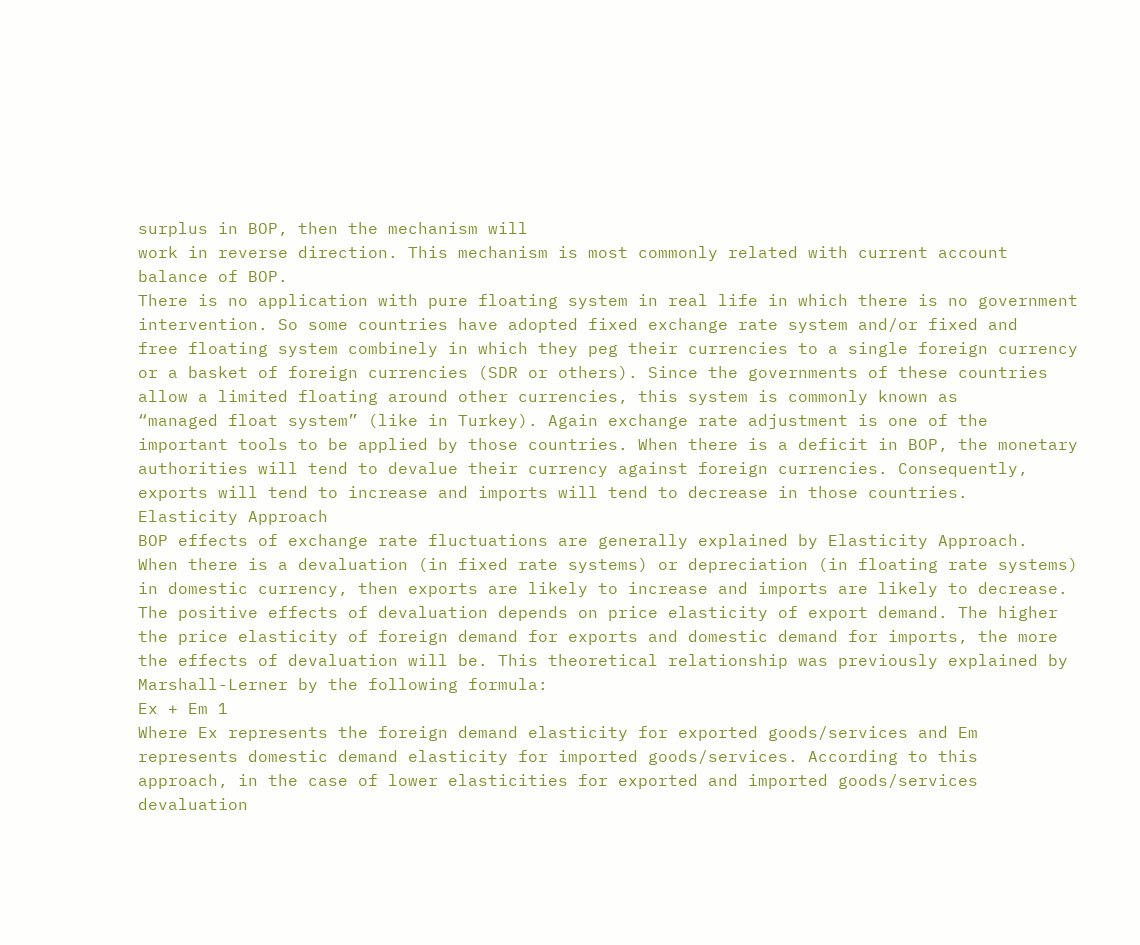surplus in BOP, then the mechanism will
work in reverse direction. This mechanism is most commonly related with current account
balance of BOP.
There is no application with pure floating system in real life in which there is no government
intervention. So some countries have adopted fixed exchange rate system and/or fixed and
free floating system combinely in which they peg their currencies to a single foreign currency
or a basket of foreign currencies (SDR or others). Since the governments of these countries
allow a limited floating around other currencies, this system is commonly known as
“managed float system” (like in Turkey). Again exchange rate adjustment is one of the
important tools to be applied by those countries. When there is a deficit in BOP, the monetary
authorities will tend to devalue their currency against foreign currencies. Consequently,
exports will tend to increase and imports will tend to decrease in those countries.
Elasticity Approach
BOP effects of exchange rate fluctuations are generally explained by Elasticity Approach.
When there is a devaluation (in fixed rate systems) or depreciation (in floating rate systems)
in domestic currency, then exports are likely to increase and imports are likely to decrease.
The positive effects of devaluation depends on price elasticity of export demand. The higher
the price elasticity of foreign demand for exports and domestic demand for imports, the more
the effects of devaluation will be. This theoretical relationship was previously explained by
Marshall-Lerner by the following formula:
Ex + Em 1
Where Ex represents the foreign demand elasticity for exported goods/services and Em
represents domestic demand elasticity for imported goods/services. According to this
approach, in the case of lower elasticities for exported and imported goods/services
devaluation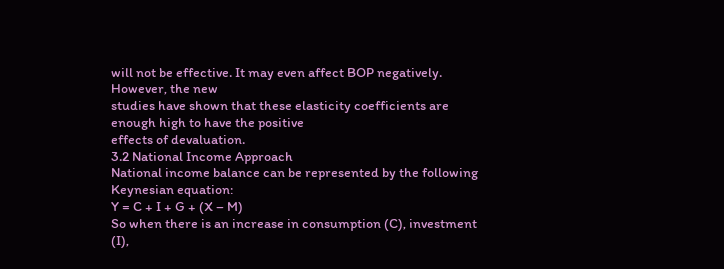will not be effective. It may even affect BOP negatively. However, the new
studies have shown that these elasticity coefficients are enough high to have the positive
effects of devaluation.
3.2 National Income Approach
National income balance can be represented by the following Keynesian equation:
Y = C + I + G + (X – M)
So when there is an increase in consumption (C), investment (I),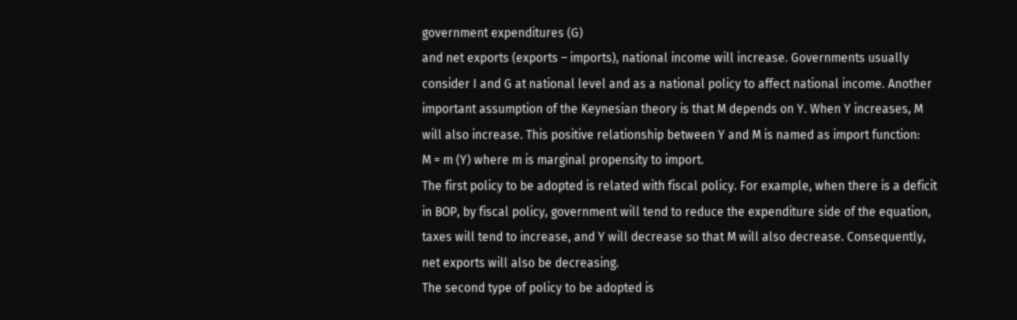government expenditures (G)
and net exports (exports – imports), national income will increase. Governments usually
consider I and G at national level and as a national policy to affect national income. Another
important assumption of the Keynesian theory is that M depends on Y. When Y increases, M
will also increase. This positive relationship between Y and M is named as import function:
M = m (Y) where m is marginal propensity to import.
The first policy to be adopted is related with fiscal policy. For example, when there is a deficit
in BOP, by fiscal policy, government will tend to reduce the expenditure side of the equation,
taxes will tend to increase, and Y will decrease so that M will also decrease. Consequently,
net exports will also be decreasing.
The second type of policy to be adopted is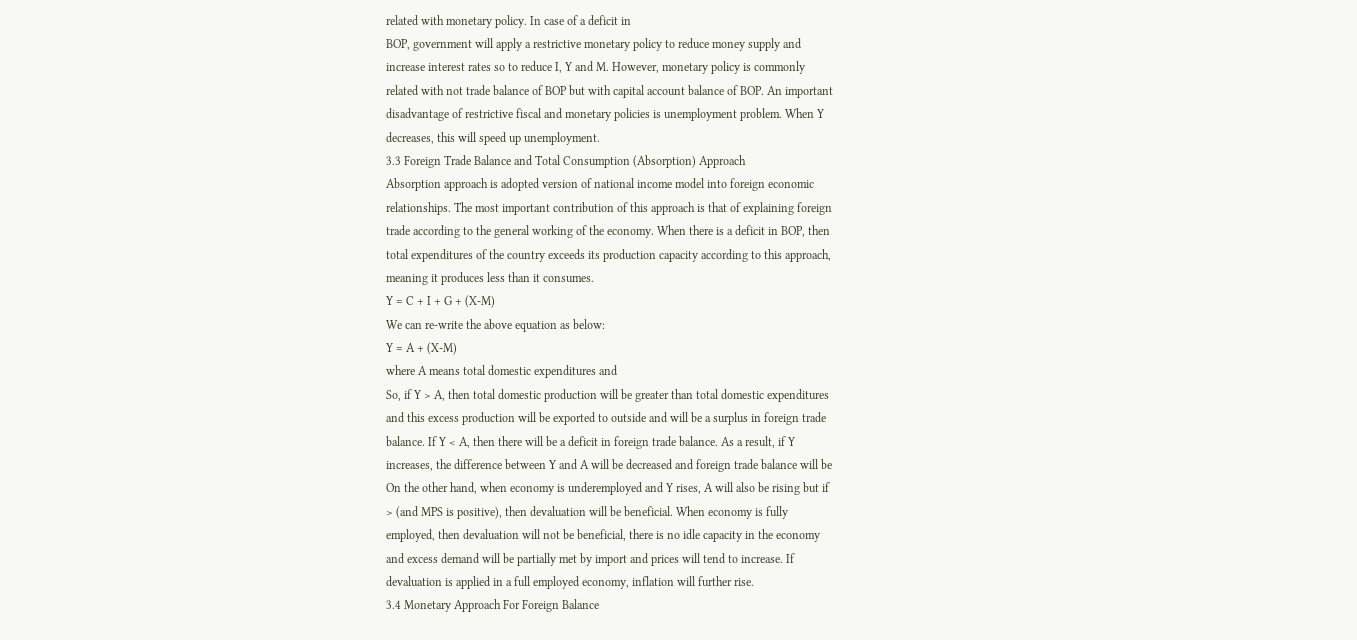related with monetary policy. In case of a deficit in
BOP, government will apply a restrictive monetary policy to reduce money supply and
increase interest rates so to reduce I, Y and M. However, monetary policy is commonly
related with not trade balance of BOP but with capital account balance of BOP. An important
disadvantage of restrictive fiscal and monetary policies is unemployment problem. When Y
decreases, this will speed up unemployment.
3.3 Foreign Trade Balance and Total Consumption (Absorption) Approach
Absorption approach is adopted version of national income model into foreign economic
relationships. The most important contribution of this approach is that of explaining foreign
trade according to the general working of the economy. When there is a deficit in BOP, then
total expenditures of the country exceeds its production capacity according to this approach,
meaning it produces less than it consumes.
Y = C + I + G + (X-M)
We can re-write the above equation as below:
Y = A + (X-M)
where A means total domestic expenditures and
So, if Y > A, then total domestic production will be greater than total domestic expenditures
and this excess production will be exported to outside and will be a surplus in foreign trade
balance. If Y < A, then there will be a deficit in foreign trade balance. As a result, if Y
increases, the difference between Y and A will be decreased and foreign trade balance will be
On the other hand, when economy is underemployed and Y rises, A will also be rising but if
> (and MPS is positive), then devaluation will be beneficial. When economy is fully
employed, then devaluation will not be beneficial, there is no idle capacity in the economy
and excess demand will be partially met by import and prices will tend to increase. If
devaluation is applied in a full employed economy, inflation will further rise.
3.4 Monetary Approach For Foreign Balance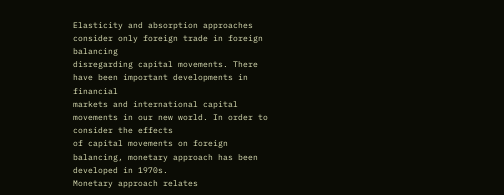Elasticity and absorption approaches consider only foreign trade in foreign balancing
disregarding capital movements. There have been important developments in financial
markets and international capital movements in our new world. In order to consider the effects
of capital movements on foreign balancing, monetary approach has been developed in 1970s.
Monetary approach relates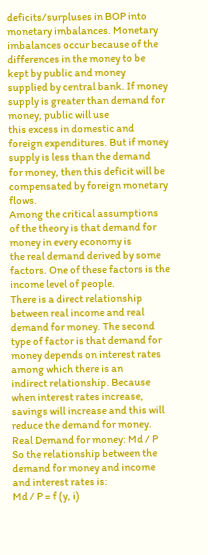deficits/surpluses in BOP into monetary imbalances. Monetary
imbalances occur because of the differences in the money to be kept by public and money
supplied by central bank. If money supply is greater than demand for money, public will use
this excess in domestic and foreign expenditures. But if money supply is less than the demand
for money, then this deficit will be compensated by foreign monetary flows.
Among the critical assumptions of the theory is that demand for money in every economy is
the real demand derived by some factors. One of these factors is the income level of people.
There is a direct relationship between real income and real demand for money. The second
type of factor is that demand for money depends on interest rates among which there is an
indirect relationship. Because when interest rates increase, savings will increase and this will
reduce the demand for money.
Real Demand for money: Md / P
So the relationship between the demand for money and income and interest rates is:
Md / P = f (y, i)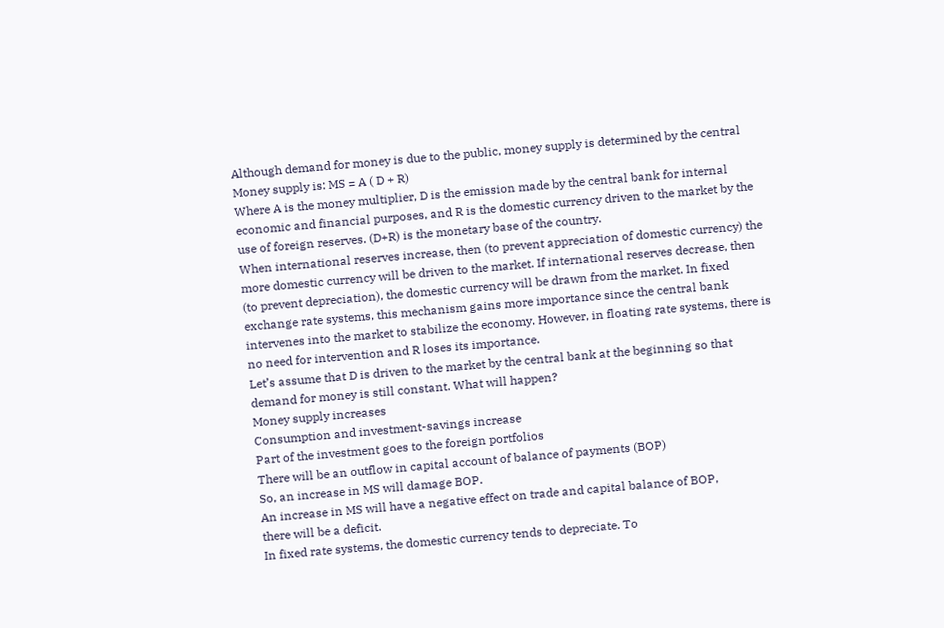Although demand for money is due to the public, money supply is determined by the central
Money supply is: MS = A ( D + R)
Where A is the money multiplier, D is the emission made by the central bank for internal
economic and financial purposes, and R is the domestic currency driven to the market by the
use of foreign reserves. (D+R) is the monetary base of the country.
When international reserves increase, then (to prevent appreciation of domestic currency) the
more domestic currency will be driven to the market. If international reserves decrease, then
(to prevent depreciation), the domestic currency will be drawn from the market. In fixed
exchange rate systems, this mechanism gains more importance since the central bank
intervenes into the market to stabilize the economy. However, in floating rate systems, there is
no need for intervention and R loses its importance.
Let’s assume that D is driven to the market by the central bank at the beginning so that
demand for money is still constant. What will happen?
Money supply increases
Consumption and investment-savings increase
Part of the investment goes to the foreign portfolios
There will be an outflow in capital account of balance of payments (BOP)
So, an increase in MS will damage BOP.
An increase in MS will have a negative effect on trade and capital balance of BOP,
there will be a deficit.
In fixed rate systems, the domestic currency tends to depreciate. To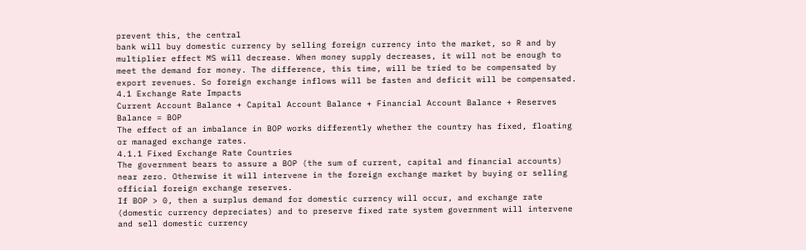prevent this, the central
bank will buy domestic currency by selling foreign currency into the market, so R and by
multiplier effect MS will decrease. When money supply decreases, it will not be enough to
meet the demand for money. The difference, this time, will be tried to be compensated by
export revenues. So foreign exchange inflows will be fasten and deficit will be compensated.
4.1 Exchange Rate Impacts
Current Account Balance + Capital Account Balance + Financial Account Balance + Reserves
Balance = BOP
The effect of an imbalance in BOP works differently whether the country has fixed, floating
or managed exchange rates.
4.1.1 Fixed Exchange Rate Countries
The government bears to assure a BOP (the sum of current, capital and financial accounts)
near zero. Otherwise it will intervene in the foreign exchange market by buying or selling
official foreign exchange reserves.
If BOP > 0, then a surplus demand for domestic currency will occur, and exchange rate
(domestic currency depreciates) and to preserve fixed rate system government will intervene
and sell domestic currency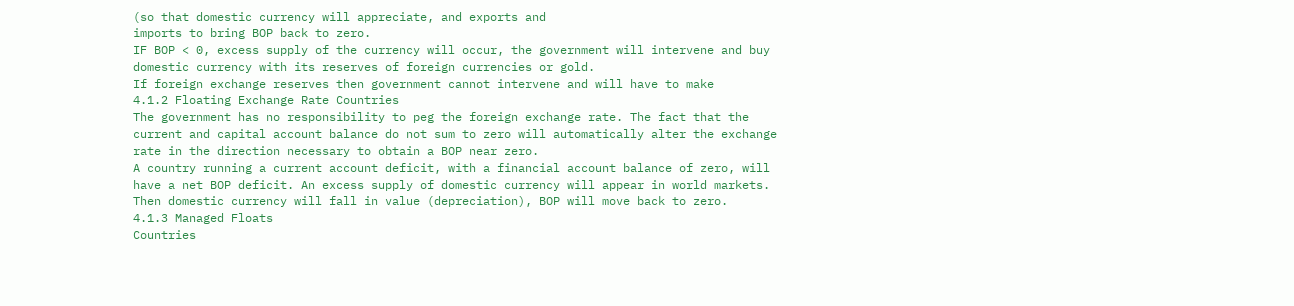(so that domestic currency will appreciate, and exports and
imports to bring BOP back to zero.
IF BOP < 0, excess supply of the currency will occur, the government will intervene and buy
domestic currency with its reserves of foreign currencies or gold.
If foreign exchange reserves then government cannot intervene and will have to make
4.1.2 Floating Exchange Rate Countries
The government has no responsibility to peg the foreign exchange rate. The fact that the
current and capital account balance do not sum to zero will automatically alter the exchange
rate in the direction necessary to obtain a BOP near zero.
A country running a current account deficit, with a financial account balance of zero, will
have a net BOP deficit. An excess supply of domestic currency will appear in world markets.
Then domestic currency will fall in value (depreciation), BOP will move back to zero.
4.1.3 Managed Floats
Countries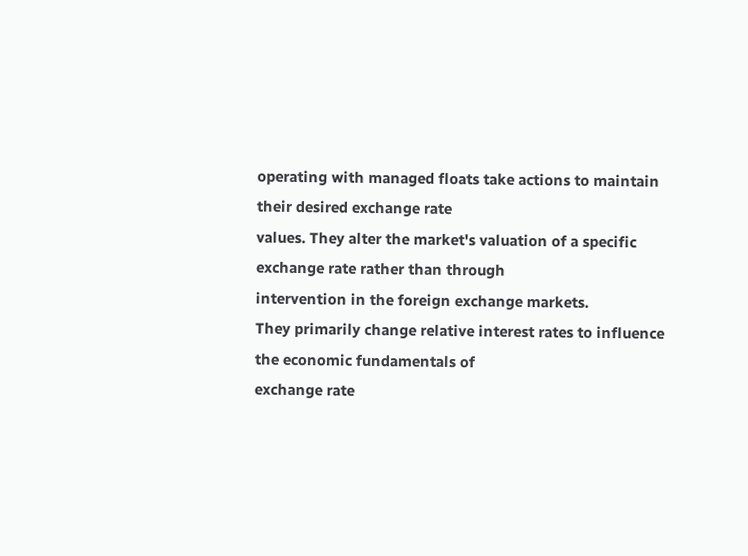operating with managed floats take actions to maintain their desired exchange rate
values. They alter the market's valuation of a specific exchange rate rather than through
intervention in the foreign exchange markets.
They primarily change relative interest rates to influence the economic fundamentals of
exchange rate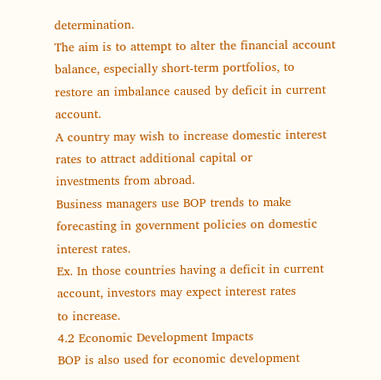determination.
The aim is to attempt to alter the financial account balance, especially short-term portfolios, to
restore an imbalance caused by deficit in current account.
A country may wish to increase domestic interest rates to attract additional capital or
investments from abroad.
Business managers use BOP trends to make forecasting in government policies on domestic
interest rates.
Ex. In those countries having a deficit in current account, investors may expect interest rates
to increase.
4.2 Economic Development Impacts
BOP is also used for economic development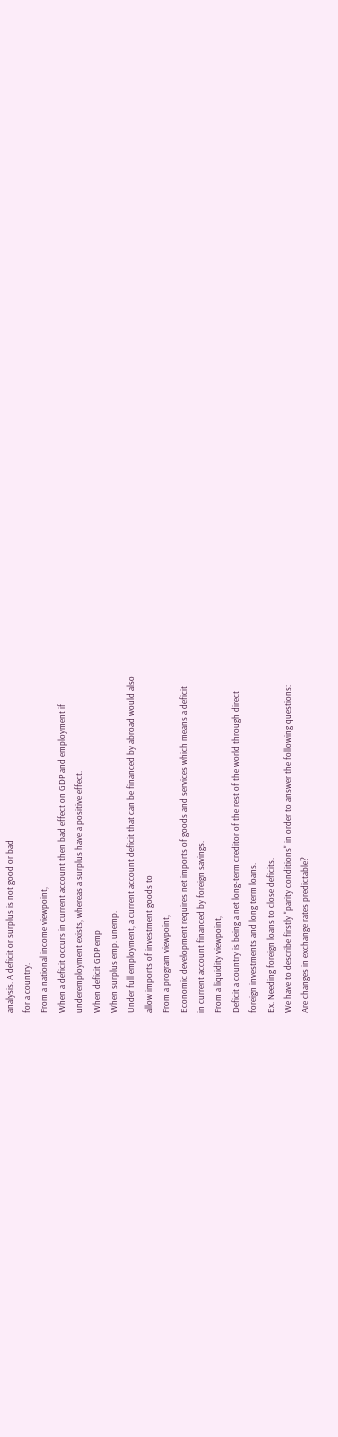analysis. A deficit or surplus is not good or bad
for a country.
From a national income viewpoint,
When a deficit occurs in current account then bad effect on GDP and employment if
underemployment exists, whereas a surplus have a positive effect.
When deficit GDP emp
When surplus emp. unemp.
Under full employment, a current account deficit that can be financed by abroad would also
allow imports of investment goods to
From a program viewpoint,
Economic development requires net imports of goods and services which means a deficit
in current account financed by foreign savings.
From a liquidity viewpoint,
Deficit a country is being a net long-term creditor of the rest of the world through direct
foreign investments and long term loans.
Ex. Needing foreign loans to close deficits.
We have to describe firstly "parity conditions" in order to answer the following questions:
Are changes in exchange rates predictable?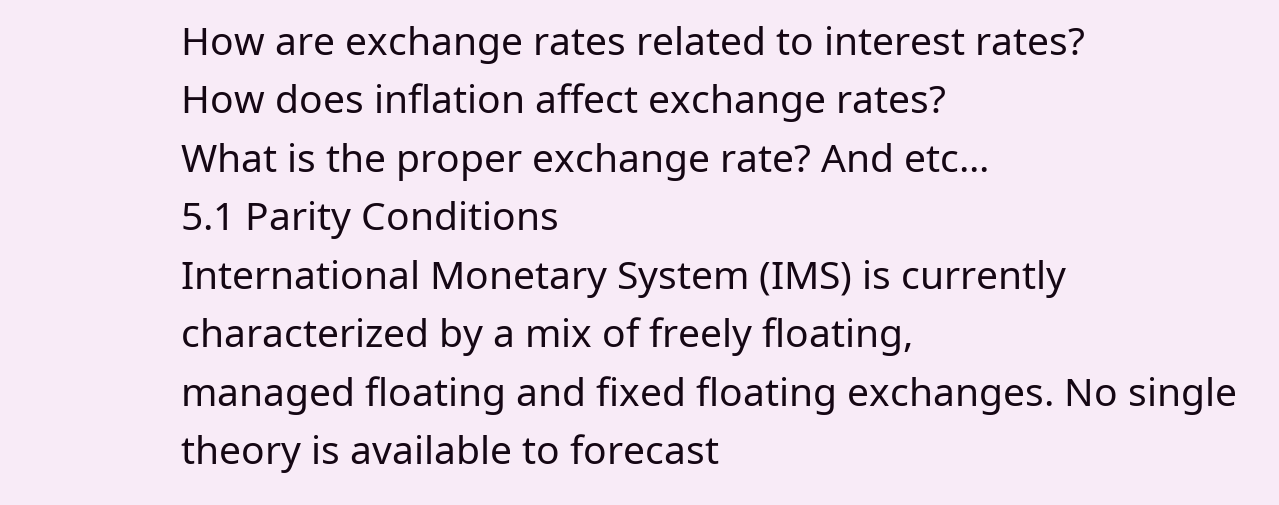How are exchange rates related to interest rates?
How does inflation affect exchange rates?
What is the proper exchange rate? And etc...
5.1 Parity Conditions
International Monetary System (IMS) is currently characterized by a mix of freely floating,
managed floating and fixed floating exchanges. No single theory is available to forecast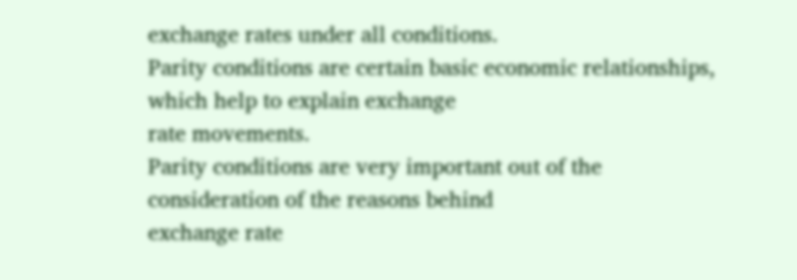exchange rates under all conditions.
Parity conditions are certain basic economic relationships, which help to explain exchange
rate movements.
Parity conditions are very important out of the consideration of the reasons behind
exchange rate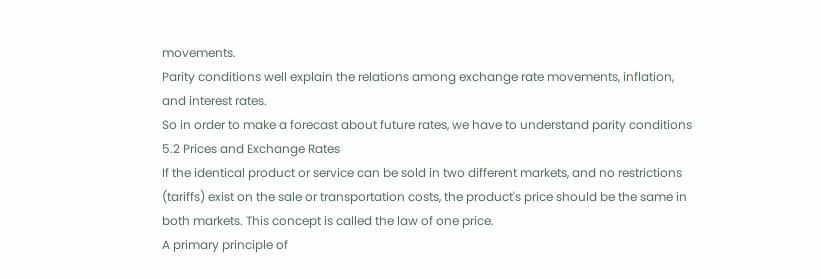movements.
Parity conditions well explain the relations among exchange rate movements, inflation,
and interest rates.
So in order to make a forecast about future rates, we have to understand parity conditions
5.2 Prices and Exchange Rates
If the identical product or service can be sold in two different markets, and no restrictions
(tariffs) exist on the sale or transportation costs, the product's price should be the same in
both markets. This concept is called the law of one price.
A primary principle of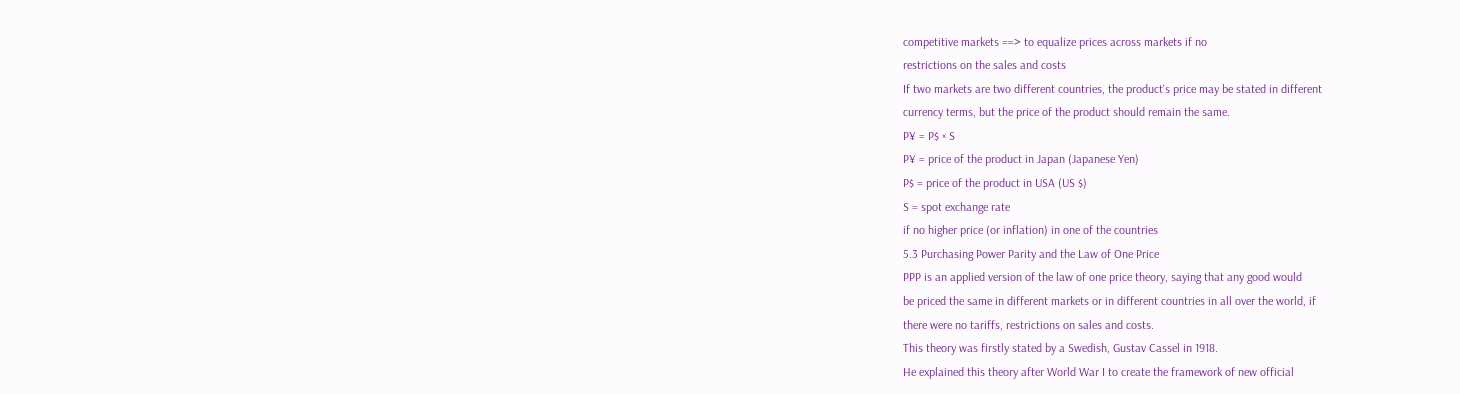competitive markets ==> to equalize prices across markets if no
restrictions on the sales and costs
If two markets are two different countries, the product's price may be stated in different
currency terms, but the price of the product should remain the same.
P¥ = P$ × S
P¥ = price of the product in Japan (Japanese Yen)
P$ = price of the product in USA (US $)
S = spot exchange rate
if no higher price (or inflation) in one of the countries
5.3 Purchasing Power Parity and the Law of One Price
PPP is an applied version of the law of one price theory, saying that any good would
be priced the same in different markets or in different countries in all over the world, if
there were no tariffs, restrictions on sales and costs.
This theory was firstly stated by a Swedish, Gustav Cassel in 1918.
He explained this theory after World War I to create the framework of new official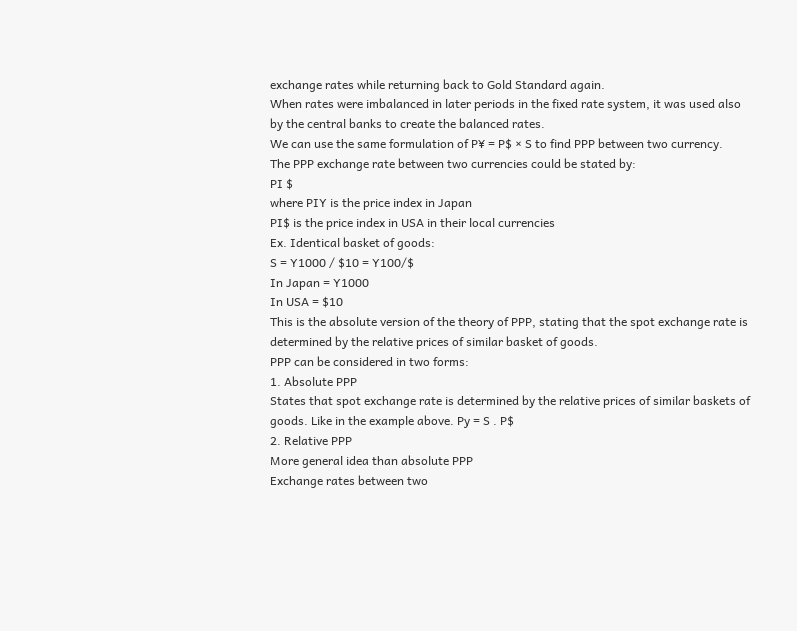exchange rates while returning back to Gold Standard again.
When rates were imbalanced in later periods in the fixed rate system, it was used also
by the central banks to create the balanced rates.
We can use the same formulation of P¥ = P$ × S to find PPP between two currency.
The PPP exchange rate between two currencies could be stated by:
PI $
where PIY is the price index in Japan
PI$ is the price index in USA in their local currencies
Ex. Identical basket of goods:
S = Y1000 / $10 = Y100/$
In Japan = Y1000
In USA = $10
This is the absolute version of the theory of PPP, stating that the spot exchange rate is
determined by the relative prices of similar basket of goods.
PPP can be considered in two forms:
1. Absolute PPP
States that spot exchange rate is determined by the relative prices of similar baskets of
goods. Like in the example above. Py = S . P$
2. Relative PPP
More general idea than absolute PPP
Exchange rates between two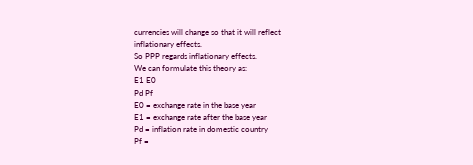currencies will change so that it will reflect
inflationary effects.
So PPP regards inflationary effects.
We can formulate this theory as:
E1 E0
Pd Pf
E0 = exchange rate in the base year
E1 = exchange rate after the base year
Pd = inflation rate in domestic country
Pf =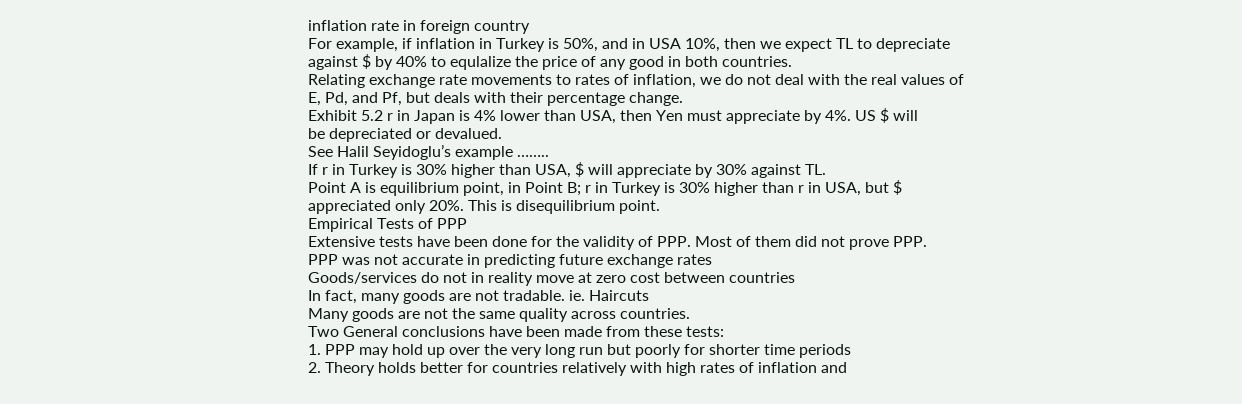inflation rate in foreign country
For example, if inflation in Turkey is 50%, and in USA 10%, then we expect TL to depreciate
against $ by 40% to equlalize the price of any good in both countries.
Relating exchange rate movements to rates of inflation, we do not deal with the real values of
E, Pd, and Pf, but deals with their percentage change.
Exhibit 5.2 r in Japan is 4% lower than USA, then Yen must appreciate by 4%. US $ will
be depreciated or devalued.
See Halil Seyidoglu’s example ……..
If r in Turkey is 30% higher than USA, $ will appreciate by 30% against TL.
Point A is equilibrium point, in Point B; r in Turkey is 30% higher than r in USA, but $
appreciated only 20%. This is disequilibrium point.
Empirical Tests of PPP
Extensive tests have been done for the validity of PPP. Most of them did not prove PPP.
PPP was not accurate in predicting future exchange rates
Goods/services do not in reality move at zero cost between countries
In fact, many goods are not tradable. ie. Haircuts
Many goods are not the same quality across countries.
Two General conclusions have been made from these tests:
1. PPP may hold up over the very long run but poorly for shorter time periods
2. Theory holds better for countries relatively with high rates of inflation and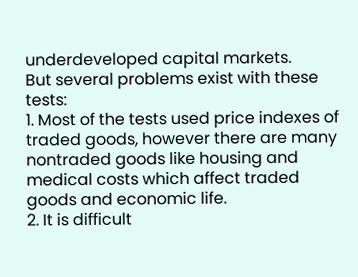underdeveloped capital markets.
But several problems exist with these tests:
1. Most of the tests used price indexes of traded goods, however there are many nontraded goods like housing and medical costs which affect traded goods and economic life.
2. It is difficult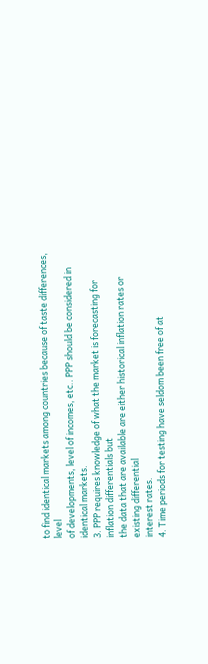to find identical markets among countries because of taste differences, level
of developments, level of incomes, etc.. PPP should be considered in identical markets.
3. PPP requires knowledge of what the market is forecasting for inflation differentials but
the data that are available are either historical inflation rates or existing differential
interest rates.
4. Time periods for testing have seldom been free of at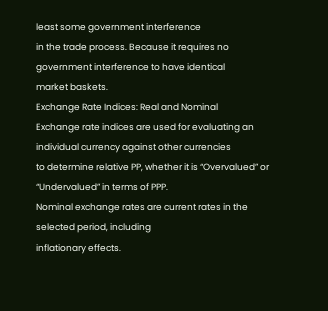least some government interference
in the trade process. Because it requires no government interference to have identical
market baskets.
Exchange Rate Indices: Real and Nominal
Exchange rate indices are used for evaluating an individual currency against other currencies
to determine relative PP, whether it is “Overvalued” or “Undervalued” in terms of PPP.
Nominal exchange rates are current rates in the selected period, including
inflationary effects.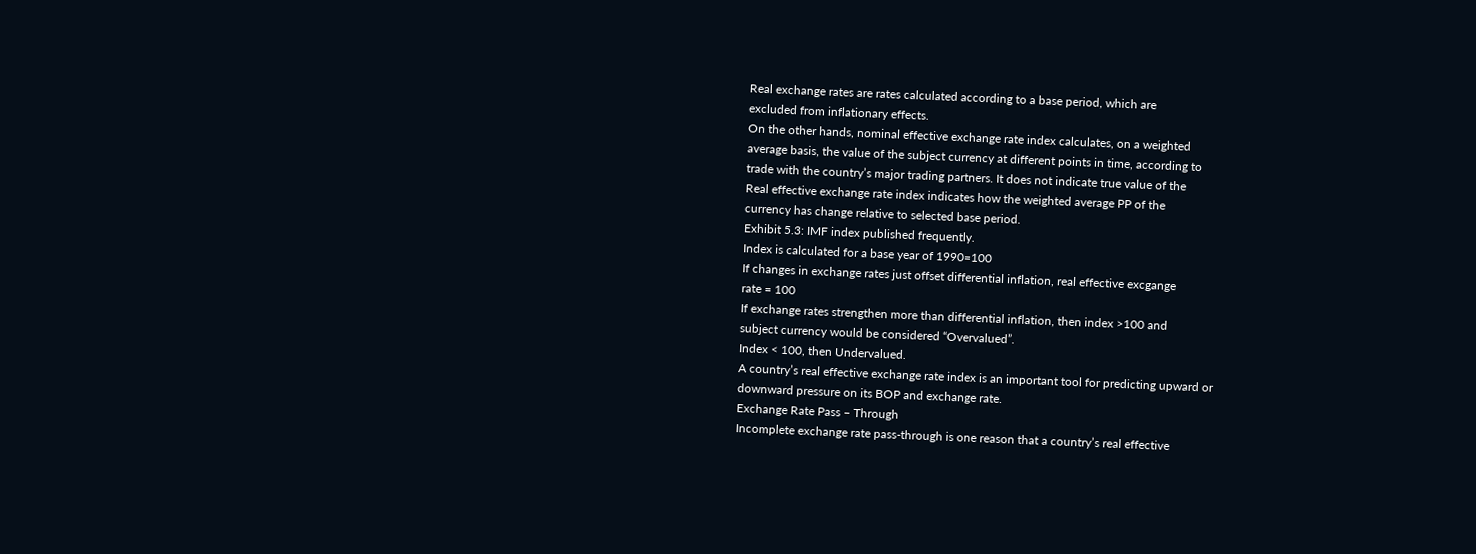Real exchange rates are rates calculated according to a base period, which are
excluded from inflationary effects.
On the other hands, nominal effective exchange rate index calculates, on a weighted
average basis, the value of the subject currency at different points in time, according to
trade with the country’s major trading partners. It does not indicate true value of the
Real effective exchange rate index indicates how the weighted average PP of the
currency has change relative to selected base period.
Exhibit 5.3: IMF index published frequently.
Index is calculated for a base year of 1990=100
If changes in exchange rates just offset differential inflation, real effective excgange
rate = 100
If exchange rates strengthen more than differential inflation, then index >100 and
subject currency would be considered “Overvalued”.
Index < 100, then Undervalued.
A country’s real effective exchange rate index is an important tool for predicting upward or
downward pressure on its BOP and exchange rate.
Exchange Rate Pass – Through
Incomplete exchange rate pass-through is one reason that a country’s real effective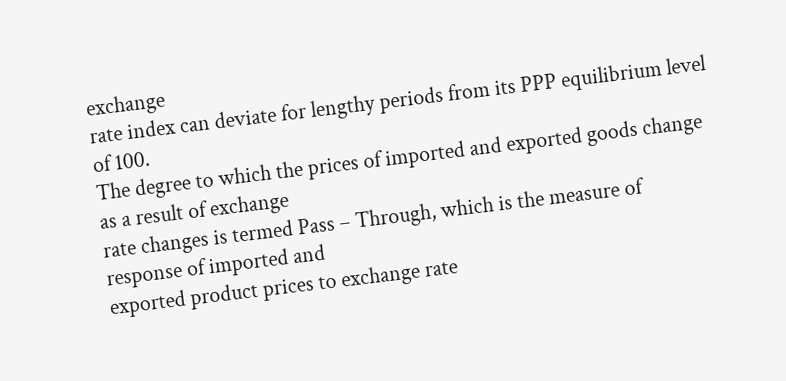exchange
rate index can deviate for lengthy periods from its PPP equilibrium level of 100.
The degree to which the prices of imported and exported goods change as a result of exchange
rate changes is termed Pass – Through, which is the measure of response of imported and
exported product prices to exchange rate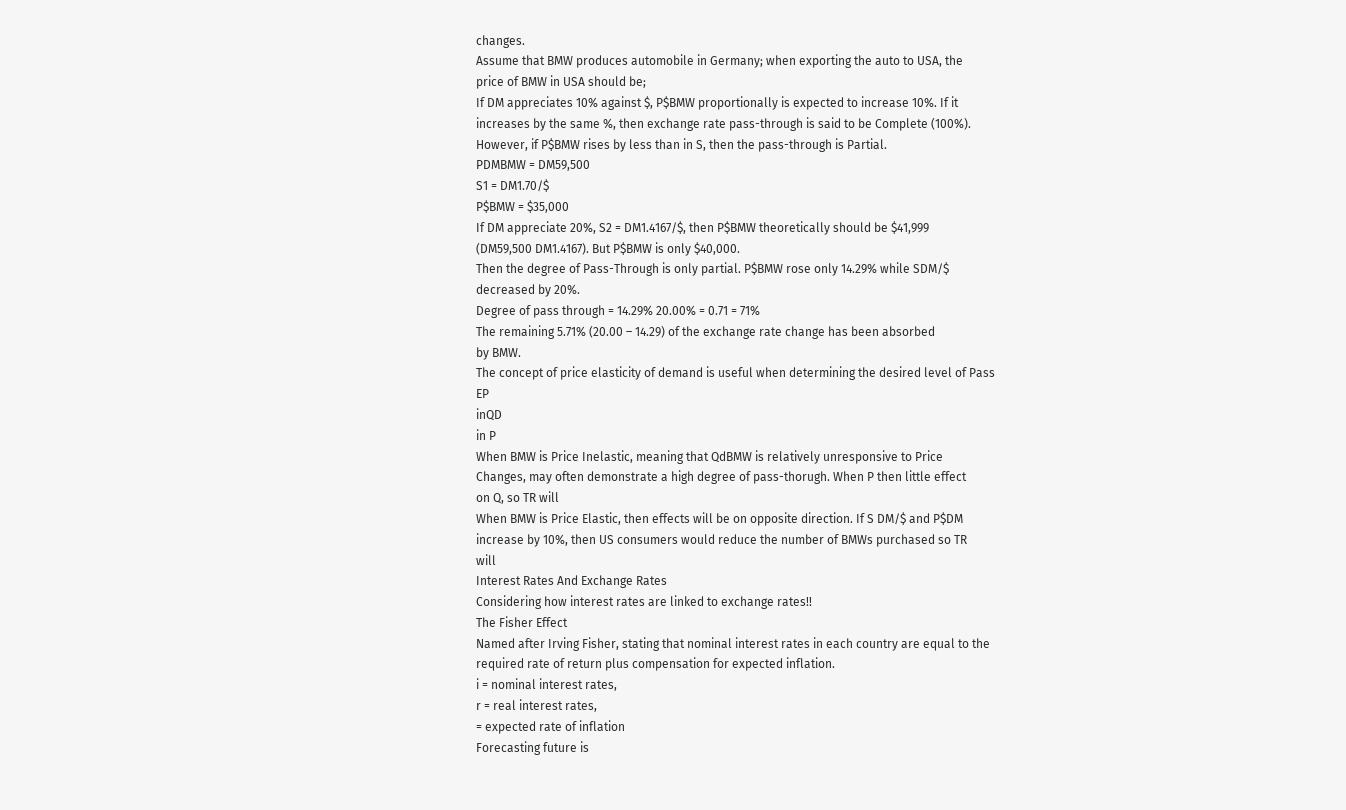changes.
Assume that BMW produces automobile in Germany; when exporting the auto to USA, the
price of BMW in USA should be;
If DM appreciates 10% against $, P$BMW proportionally is expected to increase 10%. If it
increases by the same %, then exchange rate pass-through is said to be Complete (100%).
However, if P$BMW rises by less than in S, then the pass-through is Partial.
PDMBMW = DM59,500
S1 = DM1.70/$
P$BMW = $35,000
If DM appreciate 20%, S2 = DM1.4167/$, then P$BMW theoretically should be $41,999
(DM59,500 DM1.4167). But P$BMW is only $40,000.
Then the degree of Pass-Through is only partial. P$BMW rose only 14.29% while SDM/$
decreased by 20%.
Degree of pass through = 14.29% 20.00% = 0.71 = 71%
The remaining 5.71% (20.00 – 14.29) of the exchange rate change has been absorbed
by BMW.
The concept of price elasticity of demand is useful when determining the desired level of Pass
EP
inQD
in P
When BMW is Price Inelastic, meaning that QdBMW is relatively unresponsive to Price
Changes, may often demonstrate a high degree of pass-thorugh. When P then little effect
on Q, so TR will
When BMW is Price Elastic, then effects will be on opposite direction. If S DM/$ and P$DM
increase by 10%, then US consumers would reduce the number of BMWs purchased so TR
will
Interest Rates And Exchange Rates
Considering how interest rates are linked to exchange rates!!
The Fisher Effect
Named after Irving Fisher, stating that nominal interest rates in each country are equal to the
required rate of return plus compensation for expected inflation.
i = nominal interest rates,
r = real interest rates,
= expected rate of inflation
Forecasting future is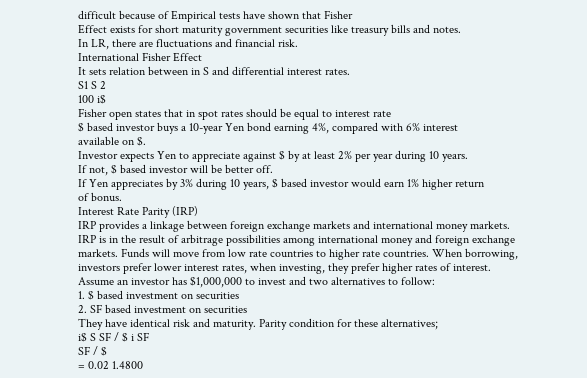difficult because of Empirical tests have shown that Fisher
Effect exists for short maturity government securities like treasury bills and notes.
In LR, there are fluctuations and financial risk.
International Fisher Effect
It sets relation between in S and differential interest rates.
S1 S 2
100 i$
Fisher open states that in spot rates should be equal to interest rate
$ based investor buys a 10-year Yen bond earning 4%, compared with 6% interest
available on $.
Investor expects Yen to appreciate against $ by at least 2% per year during 10 years.
If not, $ based investor will be better off.
If Yen appreciates by 3% during 10 years, $ based investor would earn 1% higher return
of bonus.
Interest Rate Parity (IRP)
IRP provides a linkage between foreign exchange markets and international money markets.
IRP is in the result of arbitrage possibilities among international money and foreign exchange
markets. Funds will move from low rate countries to higher rate countries. When borrowing,
investors prefer lower interest rates, when investing, they prefer higher rates of interest.
Assume an investor has $1,000,000 to invest and two alternatives to follow:
1. $ based investment on securities
2. SF based investment on securities
They have identical risk and maturity. Parity condition for these alternatives;
i$ S SF / $ i SF
SF / $
= 0.02 1.4800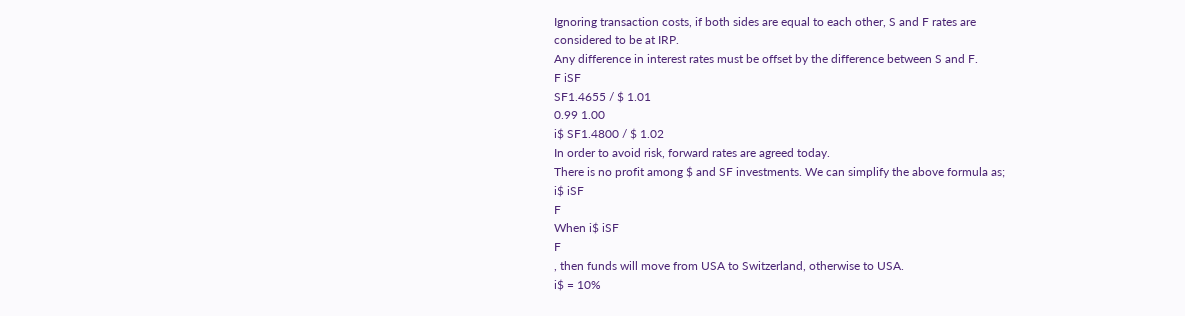Ignoring transaction costs, if both sides are equal to each other, S and F rates are
considered to be at IRP.
Any difference in interest rates must be offset by the difference between S and F.
F iSF
SF1.4655 / $ 1.01
0.99 1.00
i$ SF1.4800 / $ 1.02
In order to avoid risk, forward rates are agreed today.
There is no profit among $ and SF investments. We can simplify the above formula as;
i$ iSF
F
When i$ iSF
F
, then funds will move from USA to Switzerland, otherwise to USA.
i$ = 10%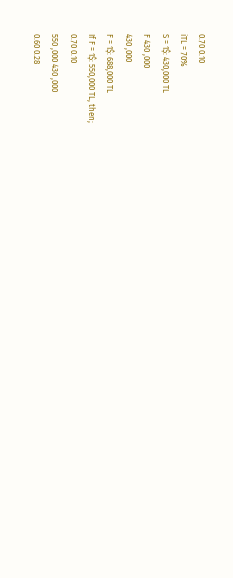0.70 0.10
iTL = 70%
S = 1$: 430,000 TL
F 430 ,000
430 ,000
F = 1$: 688,000 TL
If F = 1$: 550,000 TL, then;
0.70 0.10
550 ,000 430 ,000
0.60 0.28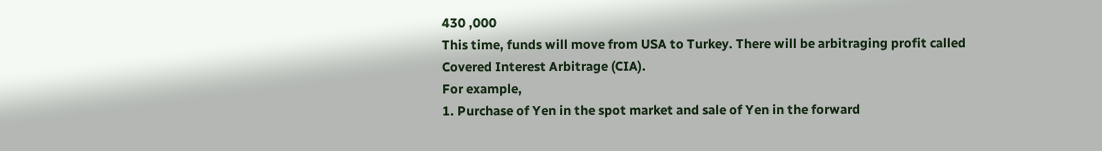430 ,000
This time, funds will move from USA to Turkey. There will be arbitraging profit called
Covered Interest Arbitrage (CIA).
For example,
1. Purchase of Yen in the spot market and sale of Yen in the forward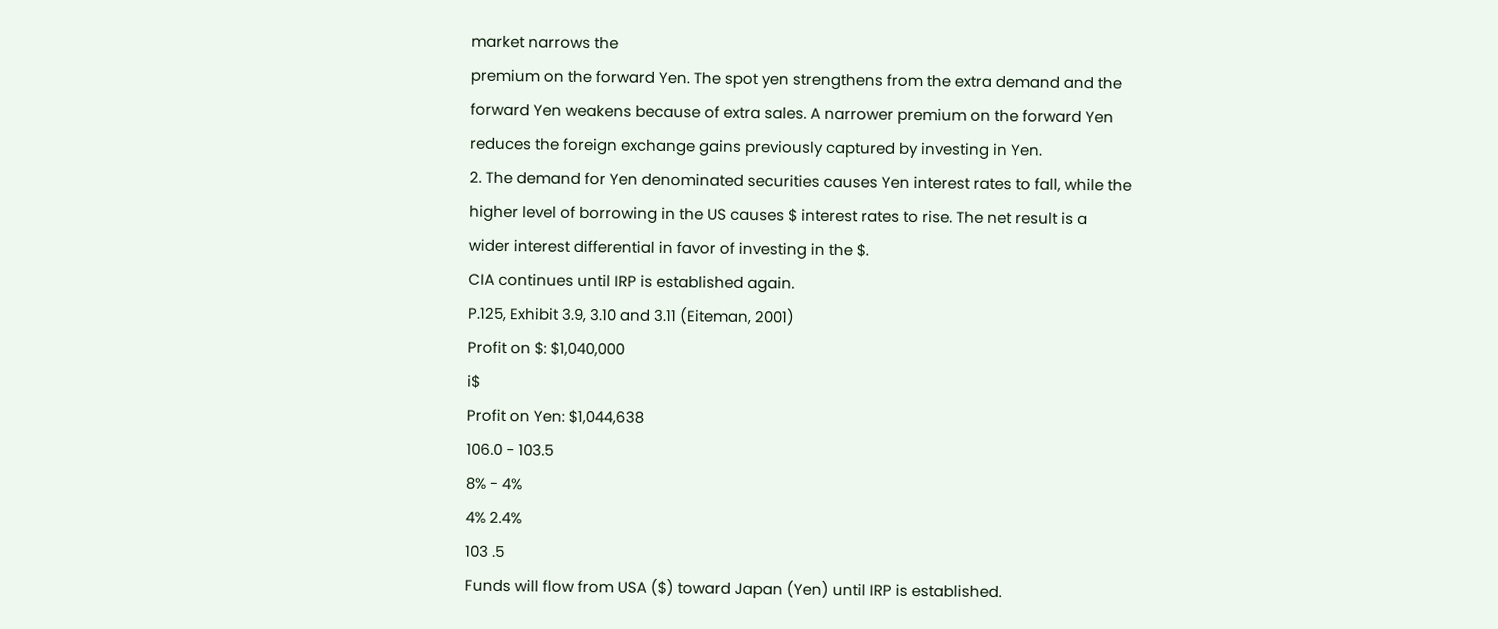market narrows the
premium on the forward Yen. The spot yen strengthens from the extra demand and the
forward Yen weakens because of extra sales. A narrower premium on the forward Yen
reduces the foreign exchange gains previously captured by investing in Yen.
2. The demand for Yen denominated securities causes Yen interest rates to fall, while the
higher level of borrowing in the US causes $ interest rates to rise. The net result is a
wider interest differential in favor of investing in the $.
CIA continues until IRP is established again.
P.125, Exhibit 3.9, 3.10 and 3.11 (Eiteman, 2001)
Profit on $: $1,040,000
i$
Profit on Yen: $1,044,638
106.0 - 103.5
8% - 4%
4% 2.4%
103 .5
Funds will flow from USA ($) toward Japan (Yen) until IRP is established.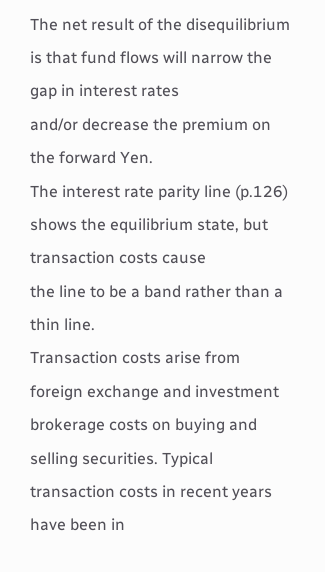The net result of the disequilibrium is that fund flows will narrow the gap in interest rates
and/or decrease the premium on the forward Yen.
The interest rate parity line (p.126) shows the equilibrium state, but transaction costs cause
the line to be a band rather than a thin line.
Transaction costs arise from foreign exchange and investment brokerage costs on buying and
selling securities. Typical transaction costs in recent years have been in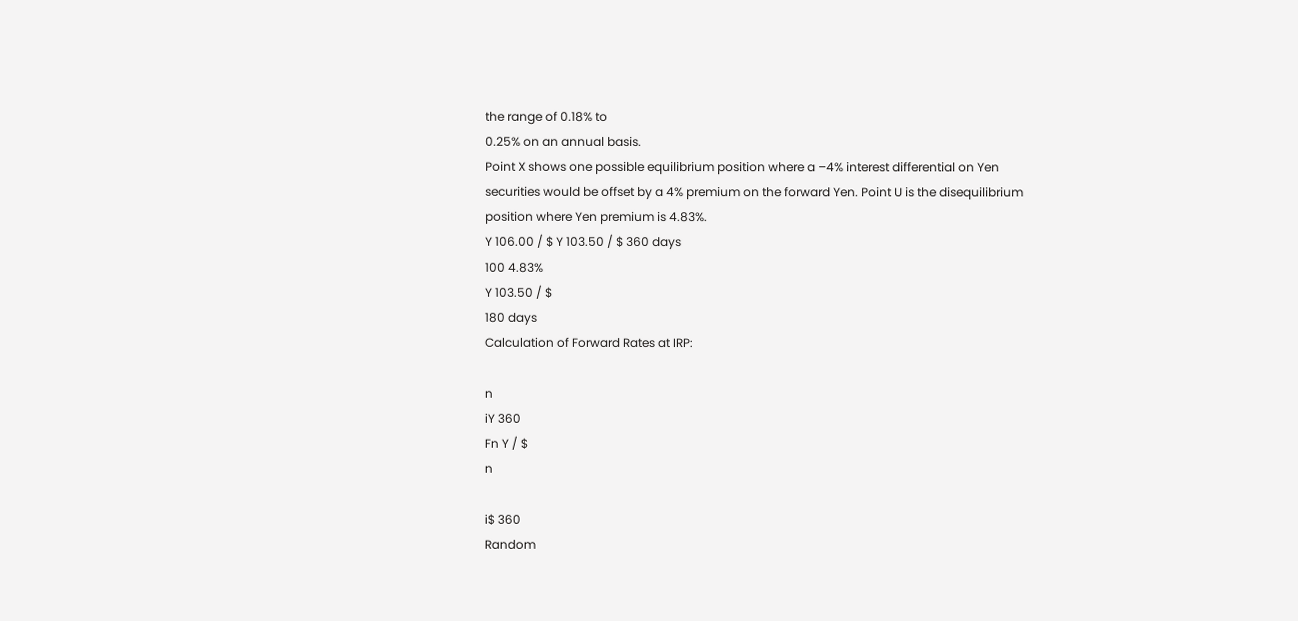the range of 0.18% to
0.25% on an annual basis.
Point X shows one possible equilibrium position where a –4% interest differential on Yen
securities would be offset by a 4% premium on the forward Yen. Point U is the disequilibrium
position where Yen premium is 4.83%.
Y 106.00 / $ Y 103.50 / $ 360 days
100 4.83%
Y 103.50 / $
180 days
Calculation of Forward Rates at IRP:

n
iY 360
Fn Y / $
n

i$ 360
Random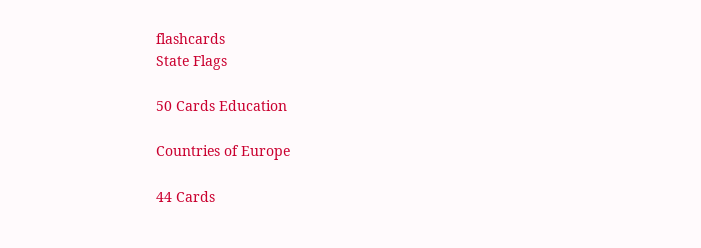flashcards
State Flags

50 Cards Education

Countries of Europe

44 Cards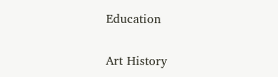Education

Art History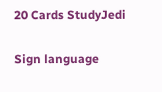20 Cards StudyJedi

Sign language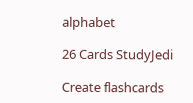alphabet

26 Cards StudyJedi

Create flashcards